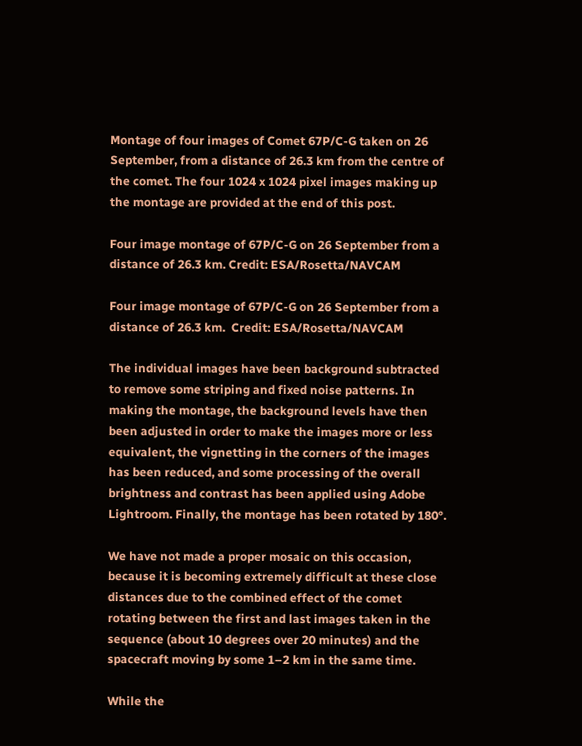Montage of four images of Comet 67P/C-G taken on 26 September, from a distance of 26.3 km from the centre of the comet. The four 1024 x 1024 pixel images making up the montage are provided at the end of this post.

Four image montage of 67P/C-G on 26 September from a distance of 26.3 km. Credit: ESA/Rosetta/NAVCAM

Four image montage of 67P/C-G on 26 September from a distance of 26.3 km.  Credit: ESA/Rosetta/NAVCAM

The individual images have been background subtracted to remove some striping and fixed noise patterns. In making the montage, the background levels have then been adjusted in order to make the images more or less equivalent, the vignetting in the corners of the images has been reduced, and some processing of the overall brightness and contrast has been applied using Adobe Lightroom. Finally, the montage has been rotated by 180°.

We have not made a proper mosaic on this occasion, because it is becoming extremely difficult at these close distances due to the combined effect of the comet rotating between the first and last images taken in the sequence (about 10 degrees over 20 minutes) and the spacecraft moving by some 1–2 km in the same time.

While the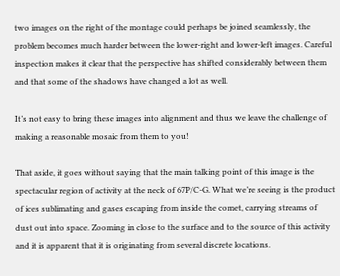two images on the right of the montage could perhaps be joined seamlessly, the problem becomes much harder between the lower-right and lower-left images. Careful inspection makes it clear that the perspective has shifted considerably between them and that some of the shadows have changed a lot as well.

It’s not easy to bring these images into alignment and thus we leave the challenge of making a reasonable mosaic from them to you!

That aside, it goes without saying that the main talking point of this image is the spectacular region of activity at the neck of 67P/C-G. What we’re seeing is the product of ices sublimating and gases escaping from inside the comet, carrying streams of dust out into space. Zooming in close to the surface and to the source of this activity and it is apparent that it is originating from several discrete locations.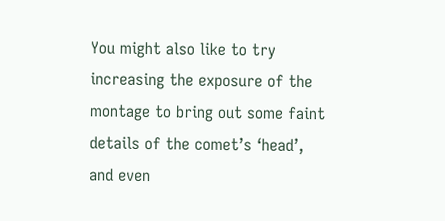You might also like to try increasing the exposure of the montage to bring out some faint details of the comet’s ‘head’, and even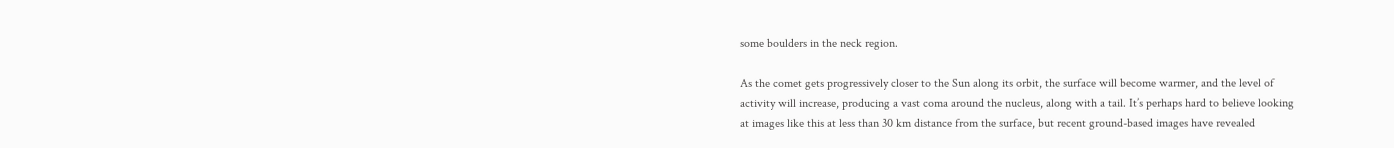some boulders in the neck region.

As the comet gets progressively closer to the Sun along its orbit, the surface will become warmer, and the level of activity will increase, producing a vast coma around the nucleus, along with a tail. It’s perhaps hard to believe looking at images like this at less than 30 km distance from the surface, but recent ground-based images have revealed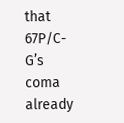that 67P/C-G’s coma already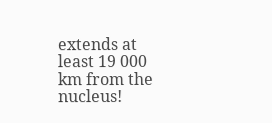extends at least 19 000 km from the nucleus!